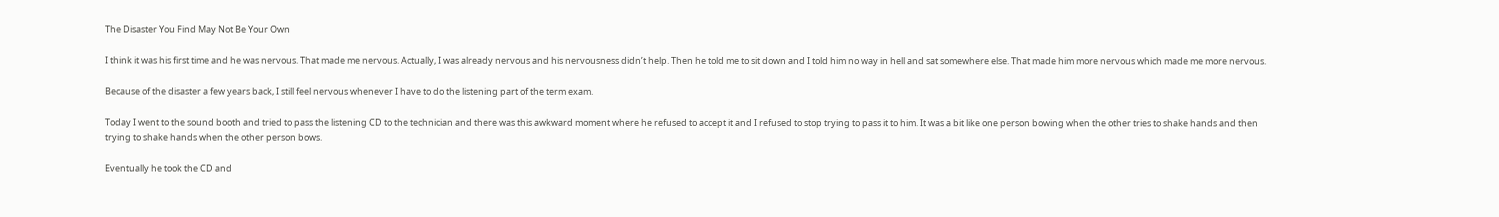The Disaster You Find May Not Be Your Own

I think it was his first time and he was nervous. That made me nervous. Actually, I was already nervous and his nervousness didn’t help. Then he told me to sit down and I told him no way in hell and sat somewhere else. That made him more nervous which made me more nervous.

Because of the disaster a few years back, I still feel nervous whenever I have to do the listening part of the term exam.

Today I went to the sound booth and tried to pass the listening CD to the technician and there was this awkward moment where he refused to accept it and I refused to stop trying to pass it to him. It was a bit like one person bowing when the other tries to shake hands and then trying to shake hands when the other person bows.

Eventually he took the CD and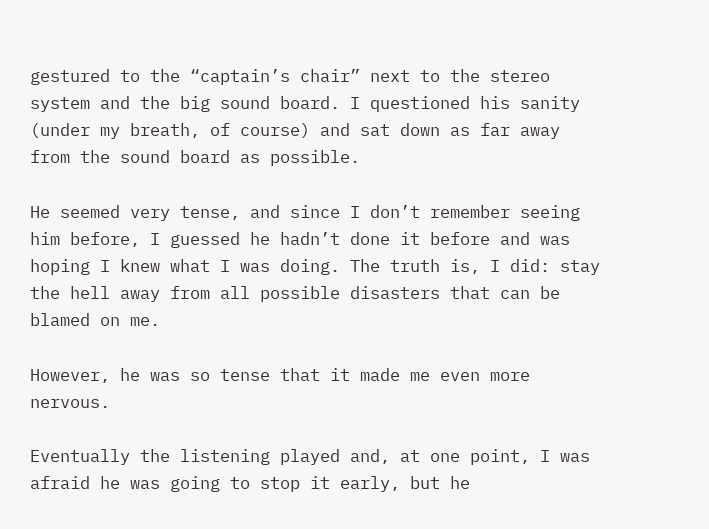gestured to the “captain’s chair” next to the stereo system and the big sound board. I questioned his sanity (under my breath, of course) and sat down as far away from the sound board as possible.

He seemed very tense, and since I don’t remember seeing him before, I guessed he hadn’t done it before and was hoping I knew what I was doing. The truth is, I did: stay the hell away from all possible disasters that can be blamed on me.

However, he was so tense that it made me even more nervous.

Eventually the listening played and, at one point, I was afraid he was going to stop it early, but he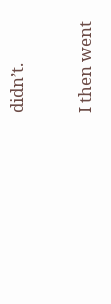didn’t.

I then went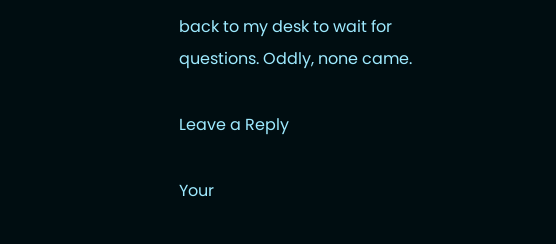back to my desk to wait for questions. Oddly, none came.

Leave a Reply

Your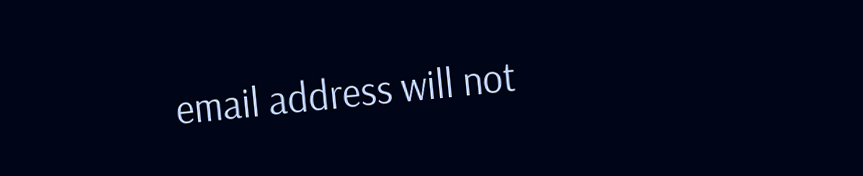email address will not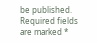be published. Required fields are marked *